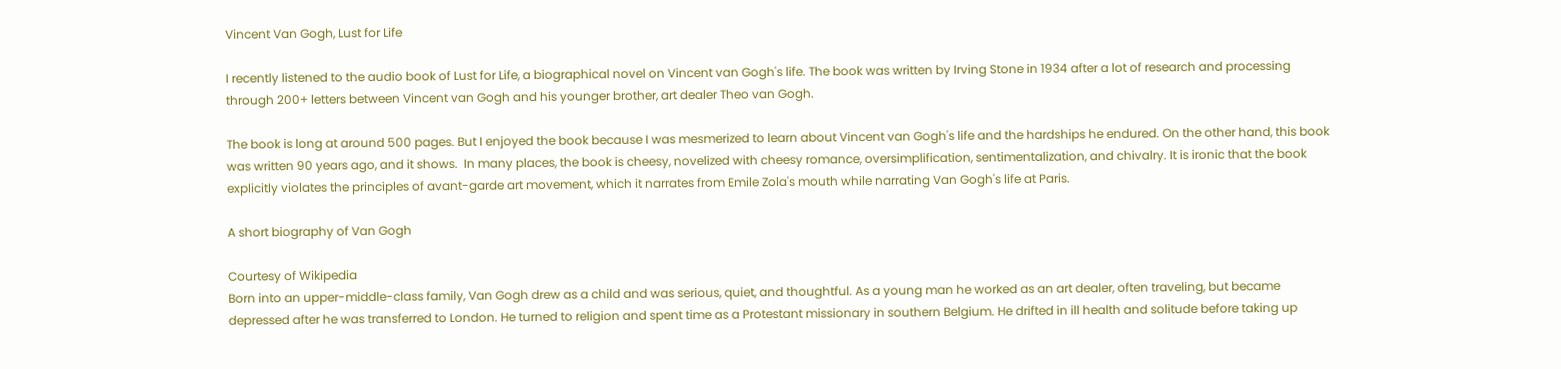Vincent Van Gogh, Lust for Life

I recently listened to the audio book of Lust for Life, a biographical novel on Vincent van Gogh's life. The book was written by Irving Stone in 1934 after a lot of research and processing through 200+ letters between Vincent van Gogh and his younger brother, art dealer Theo van Gogh.

The book is long at around 500 pages. But I enjoyed the book because I was mesmerized to learn about Vincent van Gogh's life and the hardships he endured. On the other hand, this book was written 90 years ago, and it shows.  In many places, the book is cheesy, novelized with cheesy romance, oversimplification, sentimentalization, and chivalry. It is ironic that the book explicitly violates the principles of avant-garde art movement, which it narrates from Emile Zola's mouth while narrating Van Gogh's life at Paris.

A short biography of Van Gogh

Courtesy of Wikipedia
Born into an upper-middle-class family, Van Gogh drew as a child and was serious, quiet, and thoughtful. As a young man he worked as an art dealer, often traveling, but became depressed after he was transferred to London. He turned to religion and spent time as a Protestant missionary in southern Belgium. He drifted in ill health and solitude before taking up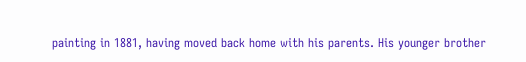painting in 1881, having moved back home with his parents. His younger brother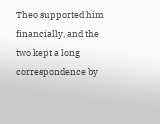Theo supported him financially, and the two kept a long correspondence by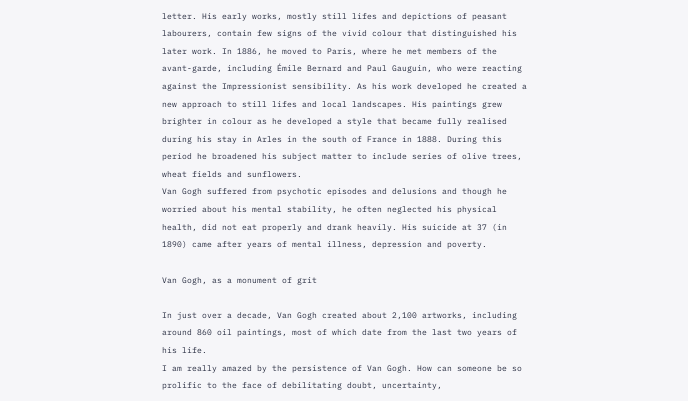letter. His early works, mostly still lifes and depictions of peasant labourers, contain few signs of the vivid colour that distinguished his later work. In 1886, he moved to Paris, where he met members of the avant-garde, including Émile Bernard and Paul Gauguin, who were reacting against the Impressionist sensibility. As his work developed he created a new approach to still lifes and local landscapes. His paintings grew brighter in colour as he developed a style that became fully realised during his stay in Arles in the south of France in 1888. During this period he broadened his subject matter to include series of olive trees, wheat fields and sunflowers.
Van Gogh suffered from psychotic episodes and delusions and though he worried about his mental stability, he often neglected his physical health, did not eat properly and drank heavily. His suicide at 37 (in 1890) came after years of mental illness, depression and poverty.

Van Gogh, as a monument of grit

In just over a decade, Van Gogh created about 2,100 artworks, including around 860 oil paintings, most of which date from the last two years of his life.
I am really amazed by the persistence of Van Gogh. How can someone be so prolific to the face of debilitating doubt, uncertainty,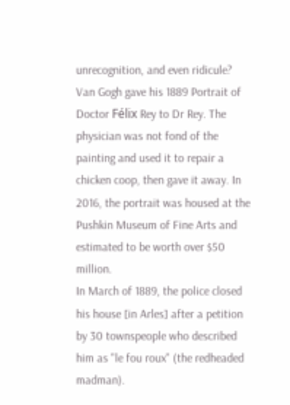unrecognition, and even ridicule?
Van Gogh gave his 1889 Portrait of Doctor Félix Rey to Dr Rey. The physician was not fond of the painting and used it to repair a chicken coop, then gave it away. In 2016, the portrait was housed at the Pushkin Museum of Fine Arts and estimated to be worth over $50 million.
In March of 1889, the police closed his house [in Arles] after a petition by 30 townspeople who described him as "le fou roux" (the redheaded madman).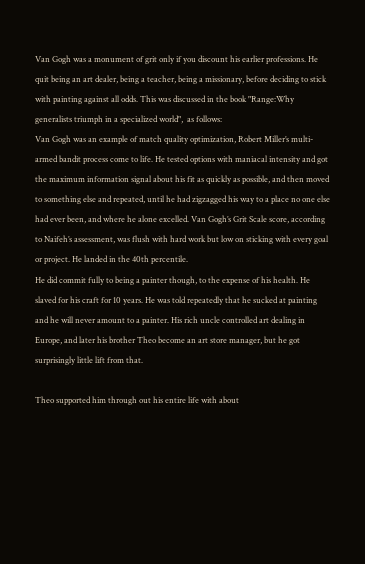Van Gogh was a monument of grit only if you discount his earlier professions. He quit being an art dealer, being a teacher, being a missionary, before deciding to stick with painting against all odds. This was discussed in the book "Range:Why generalists triumph in a specialized world",  as follows:
Van Gogh was an example of match quality optimization, Robert Miller’s multi-armed bandit process come to life. He tested options with maniacal intensity and got the maximum information signal about his fit as quickly as possible, and then moved to something else and repeated, until he had zigzagged his way to a place no one else had ever been, and where he alone excelled. Van Gogh’s Grit Scale score, according to Naifeh’s assessment, was flush with hard work but low on sticking with every goal or project. He landed in the 40th percentile.
He did commit fully to being a painter though, to the expense of his health. He slaved for his craft for 10 years. He was told repeatedly that he sucked at painting and he will never amount to a painter. His rich uncle controlled art dealing in Europe, and later his brother Theo become an art store manager, but he got surprisingly little lift from that.

Theo supported him through out his entire life with about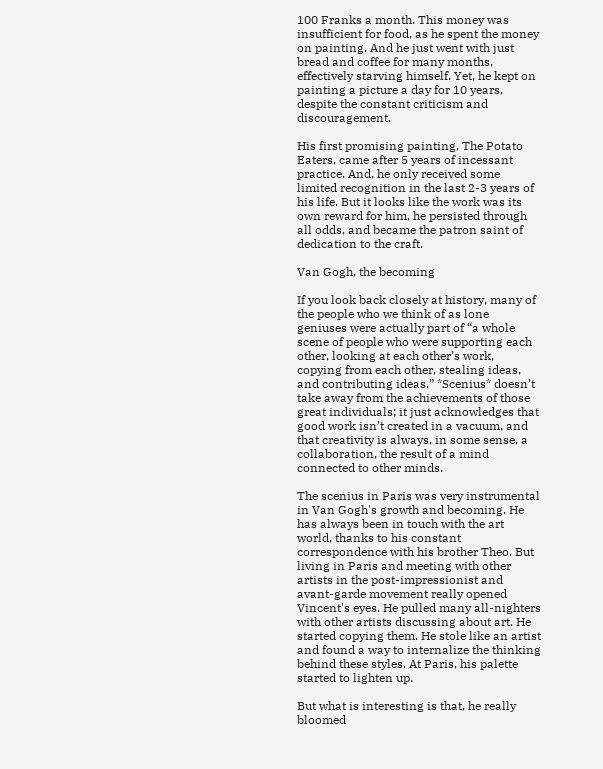100 Franks a month. This money was insufficient for food, as he spent the money on painting. And he just went with just bread and coffee for many months, effectively starving himself. Yet, he kept on painting a picture a day for 10 years, despite the constant criticism and discouragement.

His first promising painting, The Potato Eaters, came after 5 years of incessant practice. And, he only received some limited recognition in the last 2-3 years of his life. But it looks like the work was its own reward for him, he persisted through all odds, and became the patron saint of dedication to the craft.

Van Gogh, the becoming

If you look back closely at history, many of the people who we think of as lone geniuses were actually part of “a whole scene of people who were supporting each other, looking at each other’s work, copying from each other, stealing ideas, and contributing ideas.” *Scenius* doesn’t take away from the achievements of those great individuals; it just acknowledges that good work isn’t created in a vacuum, and that creativity is always, in some sense, a collaboration, the result of a mind connected to other minds.

The scenius in Paris was very instrumental in Van Gogh's growth and becoming. He has always been in touch with the art world, thanks to his constant correspondence with his brother Theo. But living in Paris and meeting with other artists in the post-impressionist and avant-garde movement really opened Vincent's eyes. He pulled many all-nighters with other artists discussing about art. He started copying them. He stole like an artist and found a way to internalize the thinking behind these styles. At Paris, his palette started to lighten up.

But what is interesting is that, he really bloomed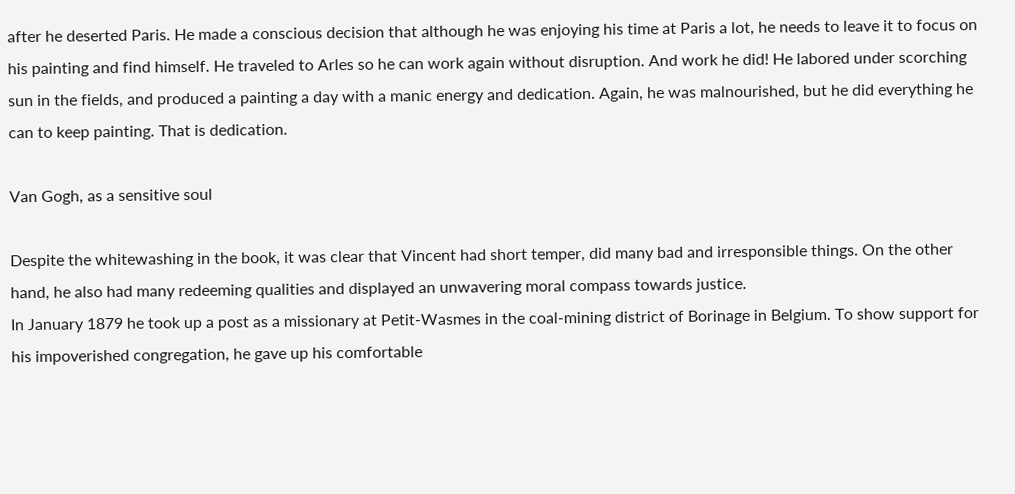after he deserted Paris. He made a conscious decision that although he was enjoying his time at Paris a lot, he needs to leave it to focus on his painting and find himself. He traveled to Arles so he can work again without disruption. And work he did! He labored under scorching sun in the fields, and produced a painting a day with a manic energy and dedication. Again, he was malnourished, but he did everything he can to keep painting. That is dedication.

Van Gogh, as a sensitive soul

Despite the whitewashing in the book, it was clear that Vincent had short temper, did many bad and irresponsible things. On the other hand, he also had many redeeming qualities and displayed an unwavering moral compass towards justice.
In January 1879 he took up a post as a missionary at Petit-Wasmes in the coal-mining district of Borinage in Belgium. To show support for his impoverished congregation, he gave up his comfortable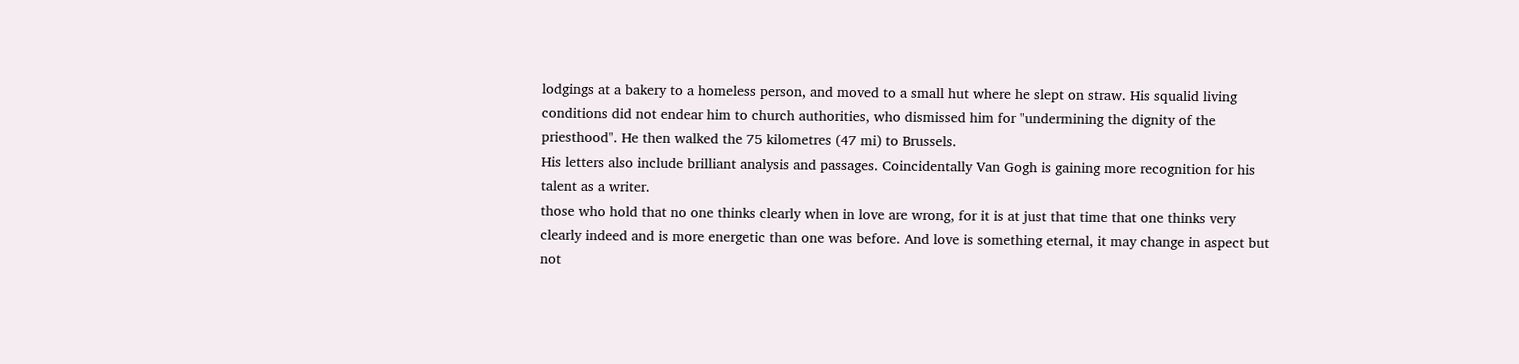lodgings at a bakery to a homeless person, and moved to a small hut where he slept on straw. His squalid living conditions did not endear him to church authorities, who dismissed him for "undermining the dignity of the priesthood". He then walked the 75 kilometres (47 mi) to Brussels.
His letters also include brilliant analysis and passages. Coincidentally Van Gogh is gaining more recognition for his talent as a writer.
those who hold that no one thinks clearly when in love are wrong, for it is at just that time that one thinks very clearly indeed and is more energetic than one was before. And love is something eternal, it may change in aspect but not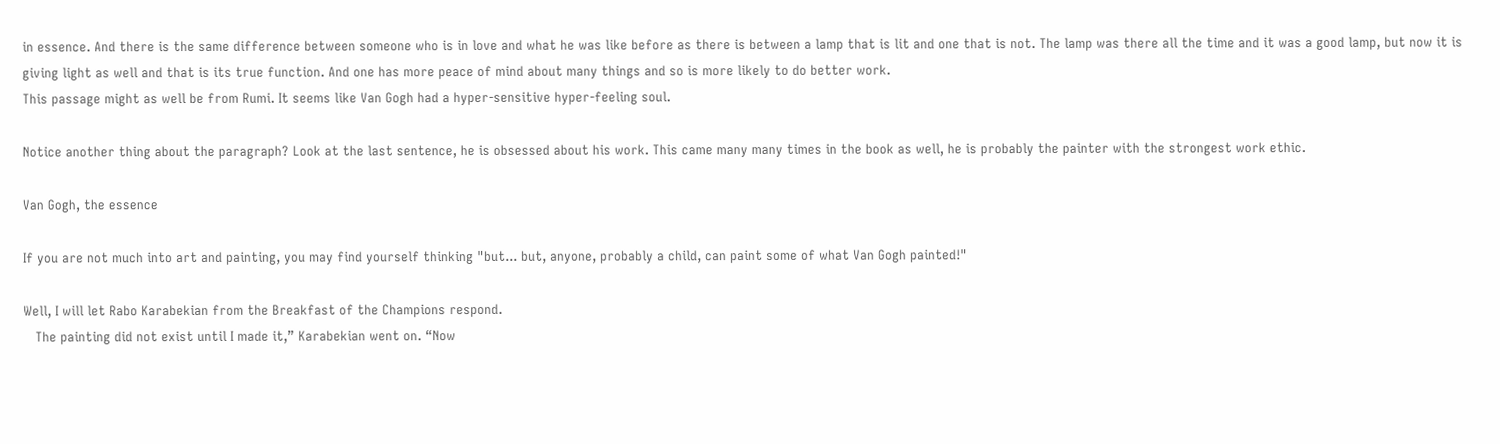in essence. And there is the same difference between someone who is in love and what he was like before as there is between a lamp that is lit and one that is not. The lamp was there all the time and it was a good lamp, but now it is giving light as well and that is its true function. And one has more peace of mind about many things and so is more likely to do better work.
This passage might as well be from Rumi. It seems like Van Gogh had a hyper-sensitive hyper-feeling soul.

Notice another thing about the paragraph? Look at the last sentence, he is obsessed about his work. This came many many times in the book as well, he is probably the painter with the strongest work ethic.

Van Gogh, the essence

If you are not much into art and painting, you may find yourself thinking "but... but, anyone, probably a child, can paint some of what Van Gogh painted!"

Well, I will let Rabo Karabekian from the Breakfast of the Champions respond.
   The painting did not exist until I made it,” Karabekian went on. “Now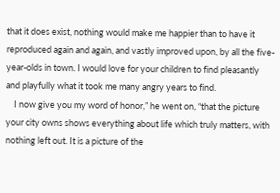that it does exist, nothing would make me happier than to have it reproduced again and again, and vastly improved upon, by all the five-year-olds in town. I would love for your children to find pleasantly and playfully what it took me many angry years to find.
    I now give you my word of honor,” he went on, “that the picture your city owns shows everything about life which truly matters, with nothing left out. It is a picture of the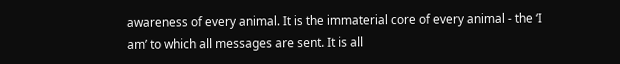awareness of every animal. It is the immaterial core of every animal - the ‘I am’ to which all messages are sent. It is all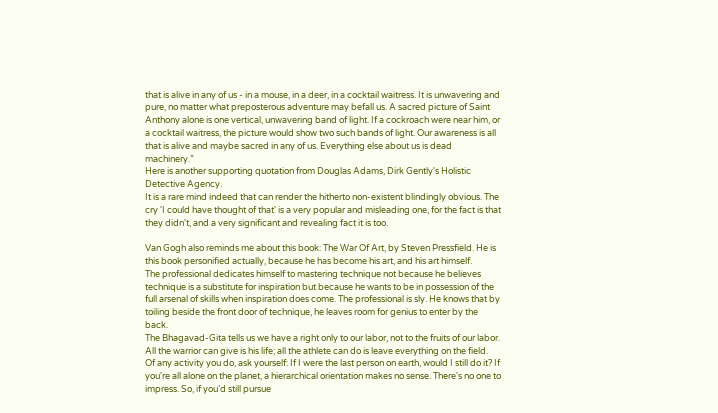that is alive in any of us - in a mouse, in a deer, in a cocktail waitress. It is unwavering and pure, no matter what preposterous adventure may befall us. A sacred picture of Saint Anthony alone is one vertical, unwavering band of light. If a cockroach were near him, or a cocktail waitress, the picture would show two such bands of light. Our awareness is all that is alive and maybe sacred in any of us. Everything else about us is dead machinery.”
Here is another supporting quotation from Douglas Adams, Dirk Gently's Holistic Detective Agency.
It is a rare mind indeed that can render the hitherto non-existent blindingly obvious. The cry 'I could have thought of that' is a very popular and misleading one, for the fact is that they didn't, and a very significant and revealing fact it is too.

Van Gogh also reminds me about this book: The War Of Art, by Steven Pressfield. He is this book personified actually, because he has become his art, and his art himself.
The professional dedicates himself to mastering technique not because he believes technique is a substitute for inspiration but because he wants to be in possession of the full arsenal of skills when inspiration does come. The professional is sly. He knows that by toiling beside the front door of technique, he leaves room for genius to enter by the back.
The Bhagavad-Gita tells us we have a right only to our labor, not to the fruits of our labor. All the warrior can give is his life; all the athlete can do is leave everything on the field.
Of any activity you do, ask yourself: If I were the last person on earth, would I still do it? If you're all alone on the planet, a hierarchical orientation makes no sense. There's no one to impress. So, if you’d still pursue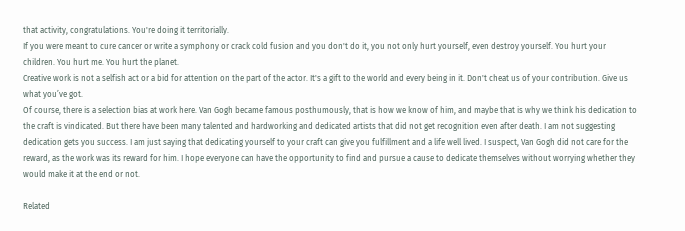that activity, congratulations. You're doing it territorially.
If you were meant to cure cancer or write a symphony or crack cold fusion and you don't do it, you not only hurt yourself, even destroy yourself. You hurt your children. You hurt me. You hurt the planet.
Creative work is not a selfish act or a bid for attention on the part of the actor. It's a gift to the world and every being in it. Don't cheat us of your contribution. Give us what you’ve got.
Of course, there is a selection bias at work here. Van Gogh became famous posthumously, that is how we know of him, and maybe that is why we think his dedication to the craft is vindicated. But there have been many talented and hardworking and dedicated artists that did not get recognition even after death. I am not suggesting dedication gets you success. I am just saying that dedicating yourself to your craft can give you fulfillment and a life well lived. I suspect, Van Gogh did not care for the reward, as the work was its reward for him. I hope everyone can have the opportunity to find and pursue a cause to dedicate themselves without worrying whether they would make it at the end or not.

Related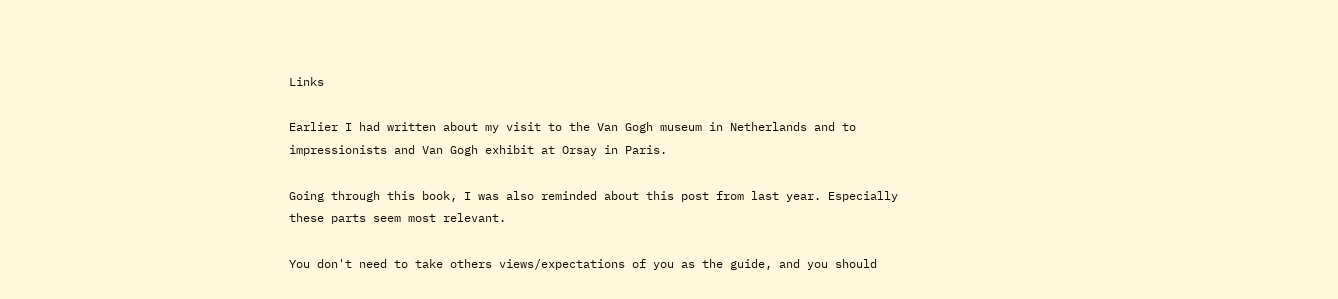Links

Earlier I had written about my visit to the Van Gogh museum in Netherlands and to impressionists and Van Gogh exhibit at Orsay in Paris.

Going through this book, I was also reminded about this post from last year. Especially these parts seem most relevant.

You don't need to take others views/expectations of you as the guide, and you should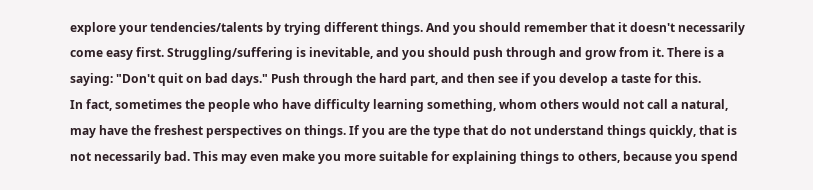explore your tendencies/talents by trying different things. And you should remember that it doesn't necessarily come easy first. Struggling/suffering is inevitable, and you should push through and grow from it. There is a saying: "Don't quit on bad days." Push through the hard part, and then see if you develop a taste for this.
In fact, sometimes the people who have difficulty learning something, whom others would not call a natural, may have the freshest perspectives on things. If you are the type that do not understand things quickly, that is not necessarily bad. This may even make you more suitable for explaining things to others, because you spend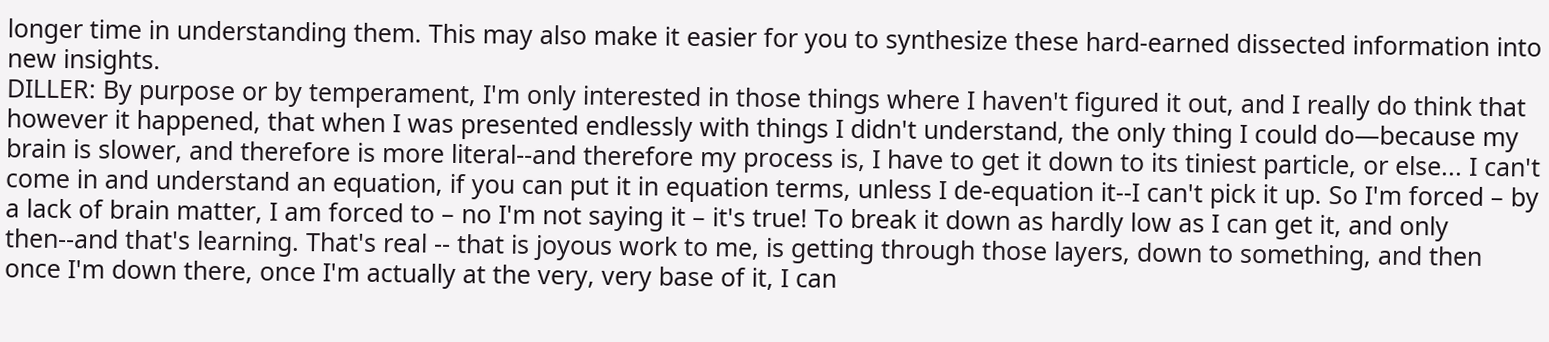longer time in understanding them. This may also make it easier for you to synthesize these hard-earned dissected information into new insights.
DILLER: By purpose or by temperament, I'm only interested in those things where I haven't figured it out, and I really do think that however it happened, that when I was presented endlessly with things I didn't understand, the only thing I could do—because my brain is slower, and therefore is more literal--and therefore my process is, I have to get it down to its tiniest particle, or else... I can't come in and understand an equation, if you can put it in equation terms, unless I de-equation it--I can't pick it up. So I'm forced – by a lack of brain matter, I am forced to – no I'm not saying it – it's true! To break it down as hardly low as I can get it, and only then--and that's learning. That's real -- that is joyous work to me, is getting through those layers, down to something, and then once I'm down there, once I'm actually at the very, very base of it, I can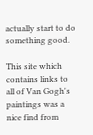actually start to do something good.

This site which contains links to all of Van Gogh's paintings was a nice find from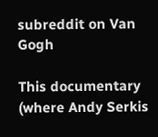subreddit on Van Gogh

This documentary (where Andy Serkis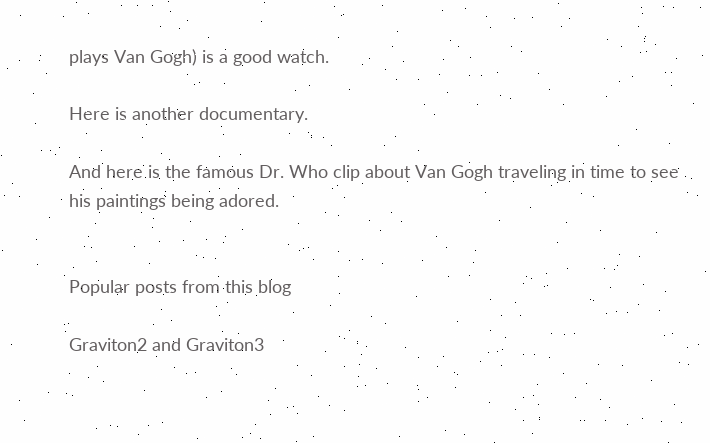plays Van Gogh) is a good watch.

Here is another documentary.

And here is the famous Dr. Who clip about Van Gogh traveling in time to see his paintings being adored.


Popular posts from this blog

Graviton2 and Graviton3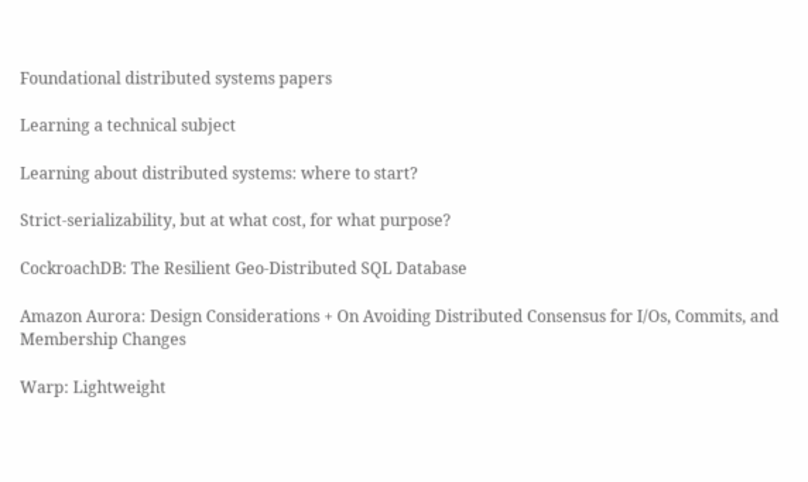Foundational distributed systems papers

Learning a technical subject

Learning about distributed systems: where to start?

Strict-serializability, but at what cost, for what purpose?

CockroachDB: The Resilient Geo-Distributed SQL Database

Amazon Aurora: Design Considerations + On Avoiding Distributed Consensus for I/Os, Commits, and Membership Changes

Warp: Lightweight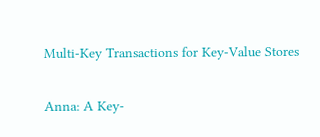Multi-Key Transactions for Key-Value Stores

Anna: A Key-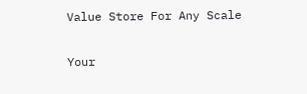Value Store For Any Scale

Your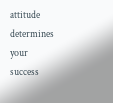attitude determines your success